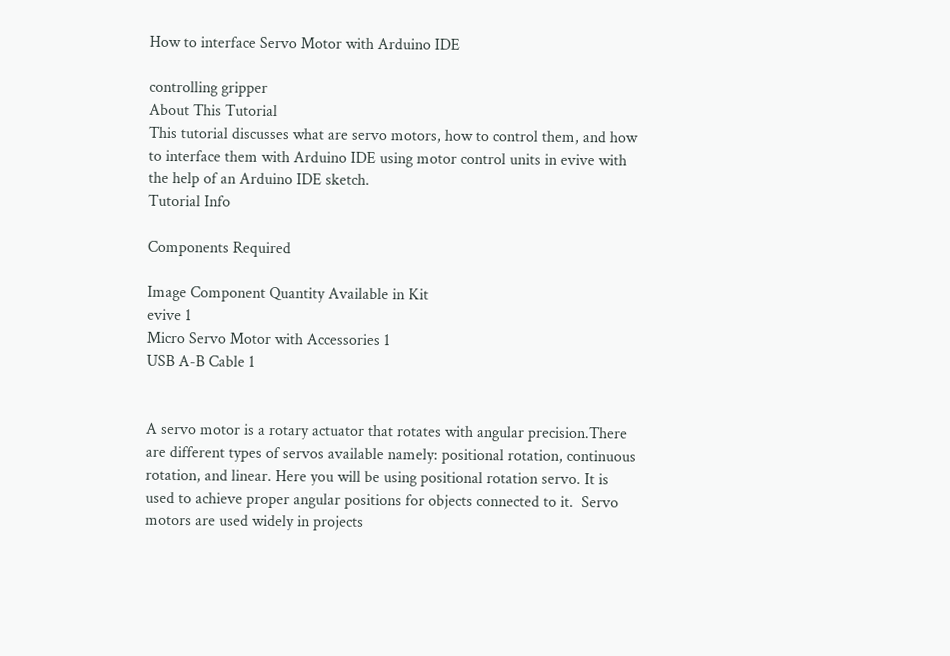How to interface Servo Motor with Arduino IDE

controlling gripper
About This Tutorial
This tutorial discusses what are servo motors, how to control them, and how to interface them with Arduino IDE using motor control units in evive with the help of an Arduino IDE sketch.
Tutorial Info

Components Required

Image Component Quantity Available in Kit
evive 1
Micro Servo Motor with Accessories 1
USB A-B Cable 1


A servo motor is a rotary actuator that rotates with angular precision.There are different types of servos available namely: positional rotation, continuous rotation, and linear. Here you will be using positional rotation servo. It is used to achieve proper angular positions for objects connected to it.  Servo motors are used widely in projects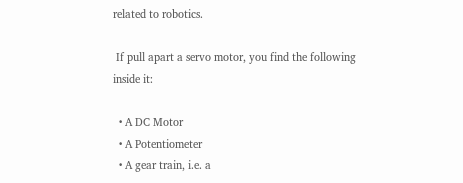related to robotics.

 If pull apart a servo motor, you find the following inside it:

  • A DC Motor
  • A Potentiometer
  • A gear train, i.e. a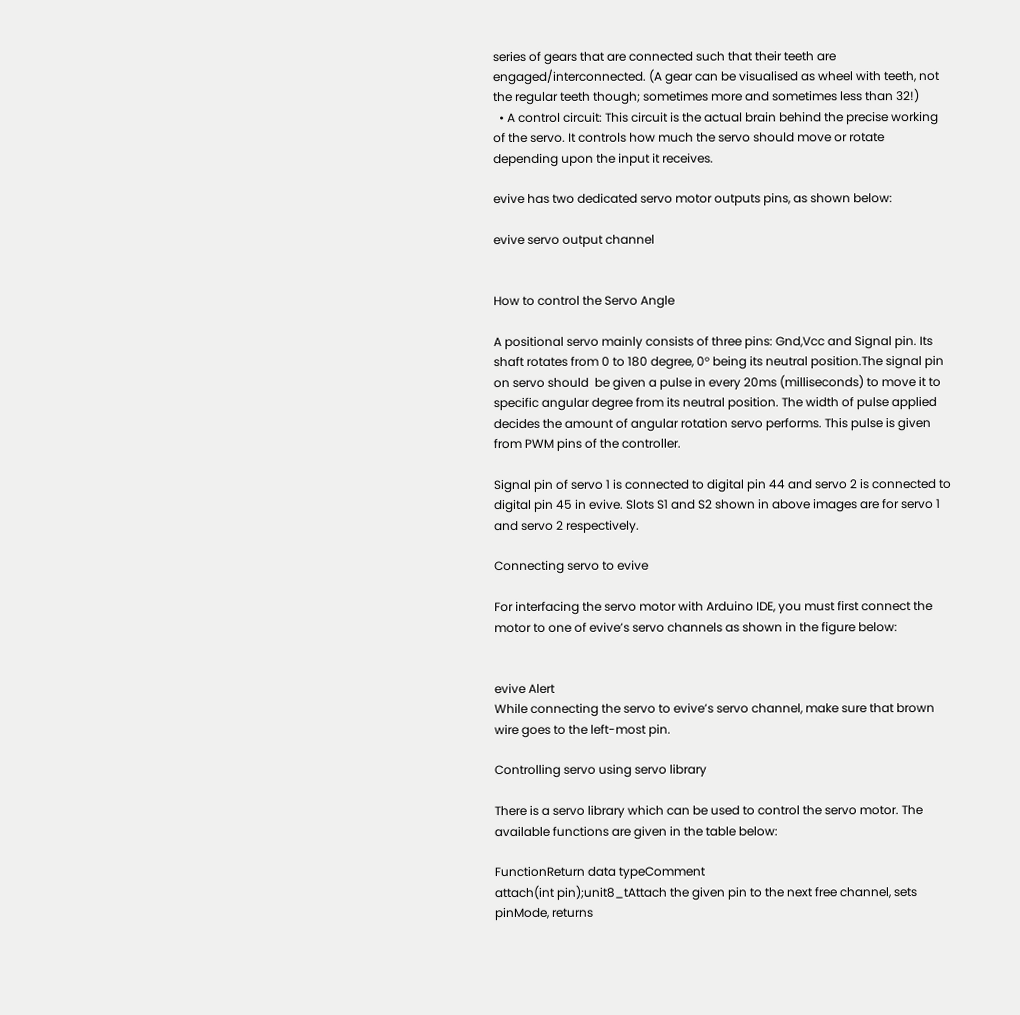series of gears that are connected such that their teeth are engaged/interconnected. (A gear can be visualised as wheel with teeth, not the regular teeth though; sometimes more and sometimes less than 32!)
  • A control circuit: This circuit is the actual brain behind the precise working of the servo. It controls how much the servo should move or rotate depending upon the input it receives.

evive has two dedicated servo motor outputs pins, as shown below:

evive servo output channel


How to control the Servo Angle

A positional servo mainly consists of three pins: Gnd,Vcc and Signal pin. Its shaft rotates from 0 to 180 degree, 0° being its neutral position.The signal pin on servo should  be given a pulse in every 20ms (milliseconds) to move it to specific angular degree from its neutral position. The width of pulse applied decides the amount of angular rotation servo performs. This pulse is given from PWM pins of the controller.

Signal pin of servo 1 is connected to digital pin 44 and servo 2 is connected to digital pin 45 in evive. Slots S1 and S2 shown in above images are for servo 1 and servo 2 respectively.

Connecting servo to evive

For interfacing the servo motor with Arduino IDE, you must first connect the motor to one of evive’s servo channels as shown in the figure below:


evive Alert
While connecting the servo to evive’s servo channel, make sure that brown wire goes to the left-most pin.

Controlling servo using servo library

There is a servo library which can be used to control the servo motor. The available functions are given in the table below:

FunctionReturn data typeComment
attach(int pin);unit8_tAttach the given pin to the next free channel, sets pinMode, returns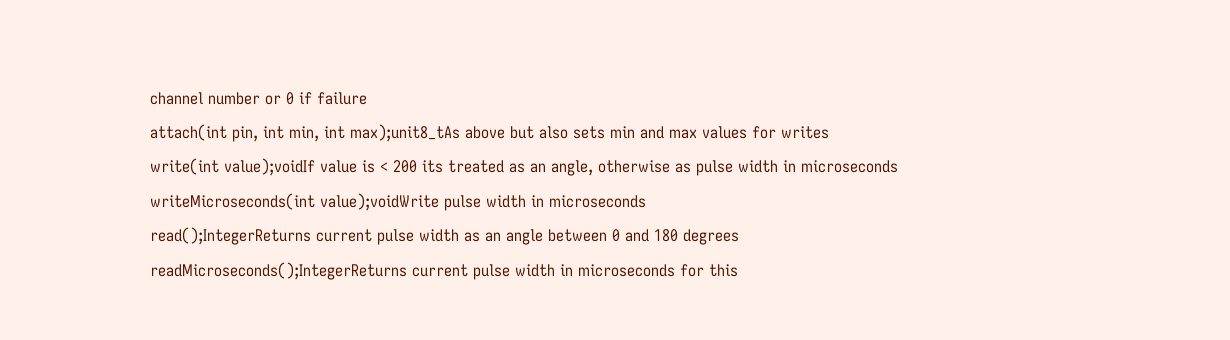channel number or 0 if failure
attach(int pin, int min, int max);unit8_tAs above but also sets min and max values for writes
write(int value);voidIf value is < 200 its treated as an angle, otherwise as pulse width in microseconds
writeMicroseconds(int value);voidWrite pulse width in microseconds
read();IntegerReturns current pulse width as an angle between 0 and 180 degrees
readMicroseconds();IntegerReturns current pulse width in microseconds for this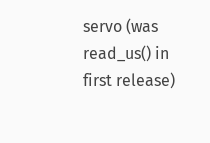servo (was read_us() in first release)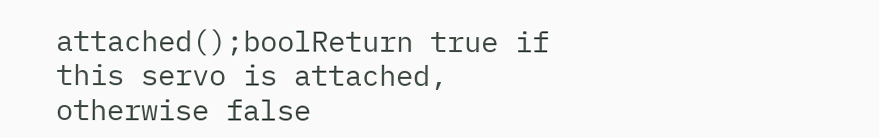attached();boolReturn true if this servo is attached, otherwise false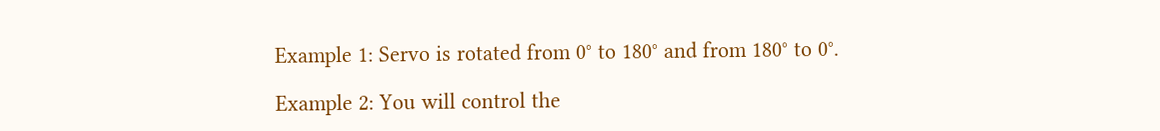Example 1: Servo is rotated from 0° to 180° and from 180° to 0°.

Example 2: You will control the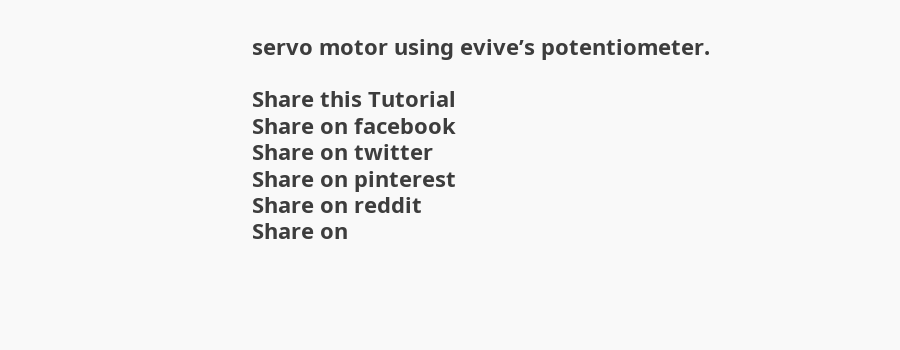servo motor using evive’s potentiometer.

Share this Tutorial
Share on facebook
Share on twitter
Share on pinterest
Share on reddit
Share on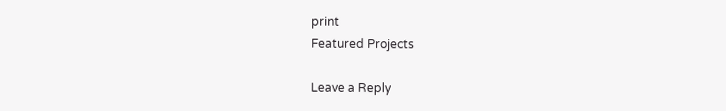print
Featured Projects

Leave a Reply